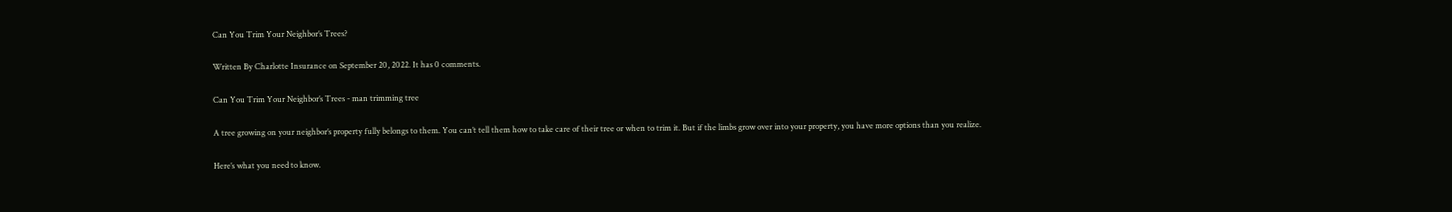Can You Trim Your Neighbor’s Trees?

Written By Charlotte Insurance on September 20, 2022. It has 0 comments.

Can You Trim Your Neighbor’s Trees - man trimming tree

A tree growing on your neighbor’s property fully belongs to them. You can’t tell them how to take care of their tree or when to trim it. But if the limbs grow over into your property, you have more options than you realize.

Here’s what you need to know.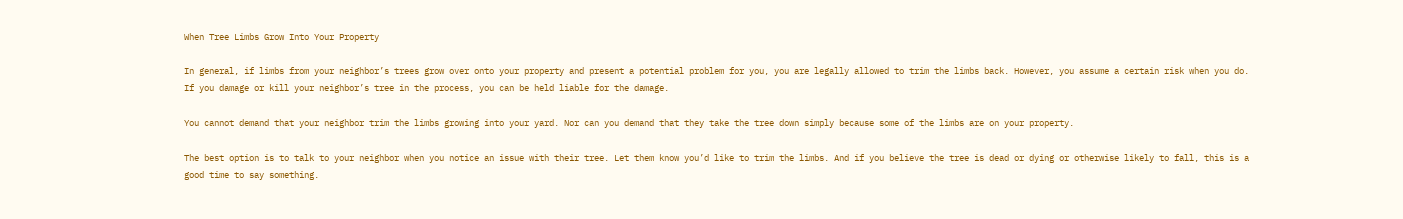When Tree Limbs Grow Into Your Property

In general, if limbs from your neighbor’s trees grow over onto your property and present a potential problem for you, you are legally allowed to trim the limbs back. However, you assume a certain risk when you do. If you damage or kill your neighbor’s tree in the process, you can be held liable for the damage.

You cannot demand that your neighbor trim the limbs growing into your yard. Nor can you demand that they take the tree down simply because some of the limbs are on your property.

The best option is to talk to your neighbor when you notice an issue with their tree. Let them know you’d like to trim the limbs. And if you believe the tree is dead or dying or otherwise likely to fall, this is a good time to say something.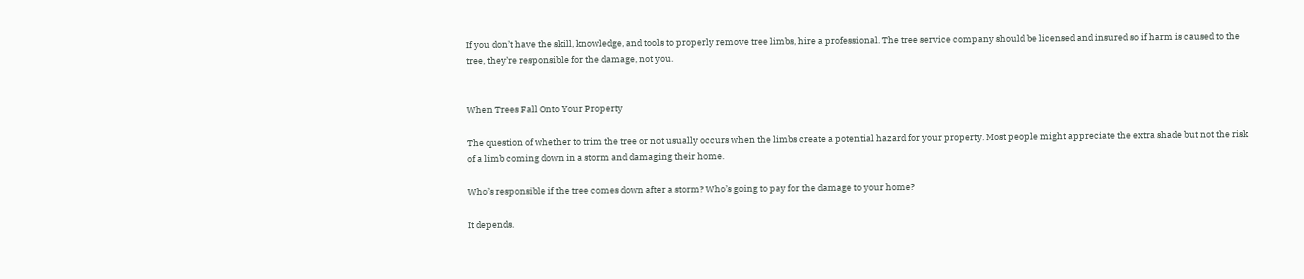If you don’t have the skill, knowledge, and tools to properly remove tree limbs, hire a professional. The tree service company should be licensed and insured so if harm is caused to the tree, they’re responsible for the damage, not you.


When Trees Fall Onto Your Property

The question of whether to trim the tree or not usually occurs when the limbs create a potential hazard for your property. Most people might appreciate the extra shade but not the risk of a limb coming down in a storm and damaging their home.

Who’s responsible if the tree comes down after a storm? Who’s going to pay for the damage to your home?

It depends.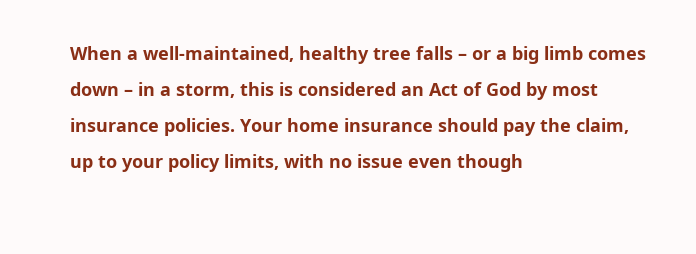When a well-maintained, healthy tree falls – or a big limb comes down – in a storm, this is considered an Act of God by most insurance policies. Your home insurance should pay the claim, up to your policy limits, with no issue even though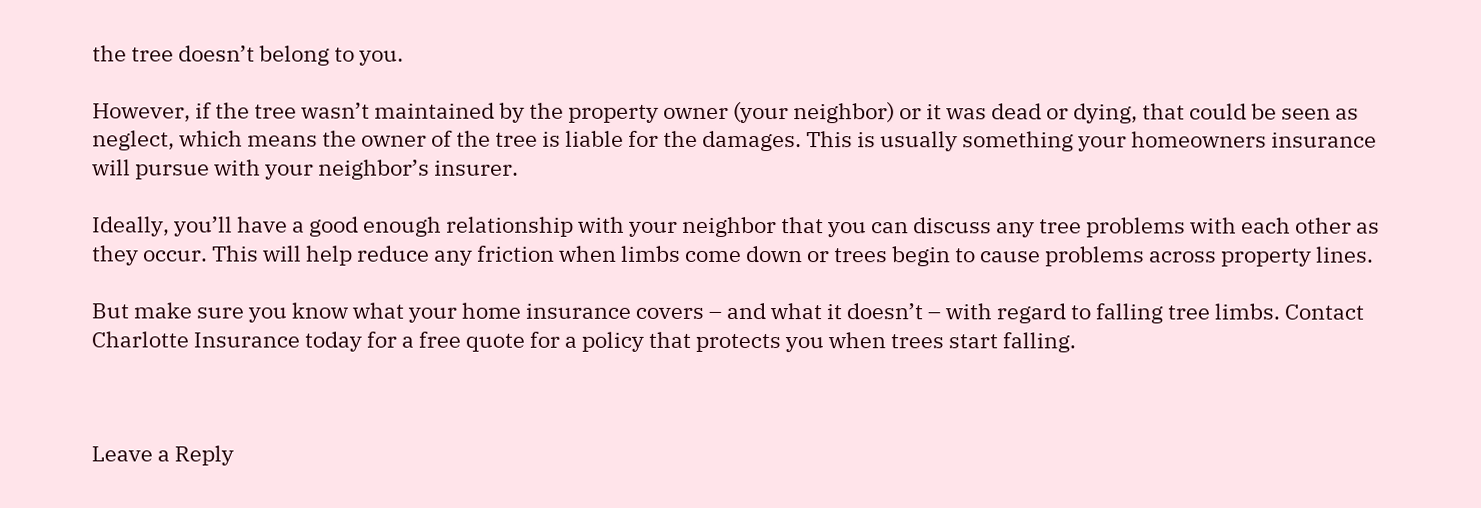the tree doesn’t belong to you.

However, if the tree wasn’t maintained by the property owner (your neighbor) or it was dead or dying, that could be seen as neglect, which means the owner of the tree is liable for the damages. This is usually something your homeowners insurance will pursue with your neighbor’s insurer.

Ideally, you’ll have a good enough relationship with your neighbor that you can discuss any tree problems with each other as they occur. This will help reduce any friction when limbs come down or trees begin to cause problems across property lines.

But make sure you know what your home insurance covers – and what it doesn’t – with regard to falling tree limbs. Contact Charlotte Insurance today for a free quote for a policy that protects you when trees start falling.



Leave a Reply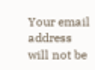Your email address will not be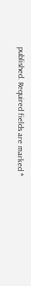published. Required fields are marked *